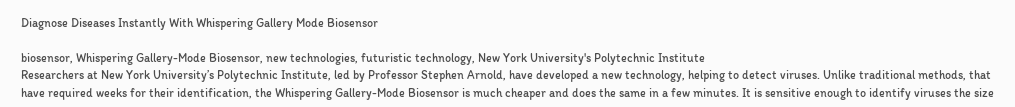Diagnose Diseases Instantly With Whispering Gallery Mode Biosensor

biosensor, Whispering Gallery-Mode Biosensor, new technologies, futuristic technology, New York University's Polytechnic Institute
Researchers at New York University’s Polytechnic Institute, led by Professor Stephen Arnold, have developed a new technology, helping to detect viruses. Unlike traditional methods, that have required weeks for their identification, the Whispering Gallery-Mode Biosensor is much cheaper and does the same in a few minutes. It is sensitive enough to identify viruses the size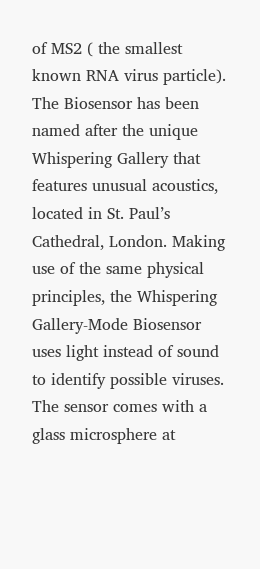of MS2 ( the smallest known RNA virus particle). The Biosensor has been named after the unique Whispering Gallery that features unusual acoustics, located in St. Paul’s Cathedral, London. Making use of the same physical principles, the Whispering Gallery-Mode Biosensor uses light instead of sound to identify possible viruses. The sensor comes with a glass microsphere at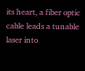its heart, a fiber optic cable leads a tunable laser into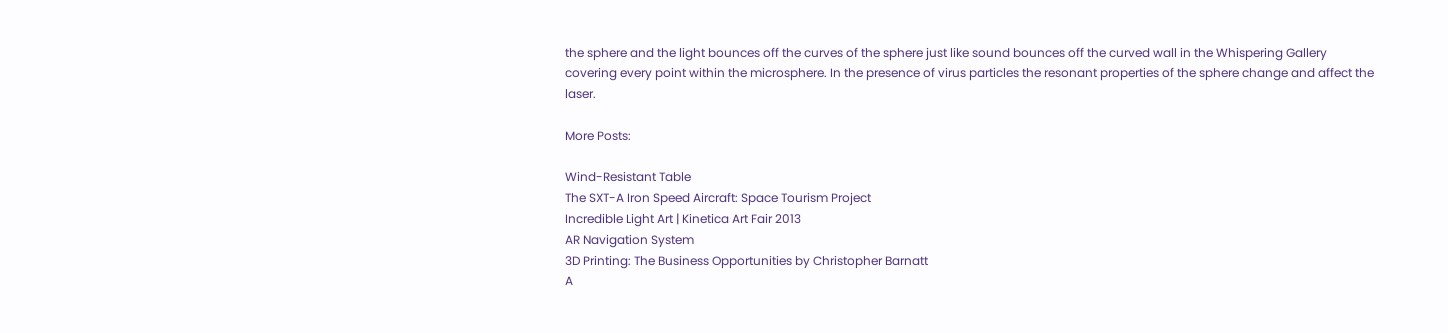the sphere and the light bounces off the curves of the sphere just like sound bounces off the curved wall in the Whispering Gallery covering every point within the microsphere. In the presence of virus particles the resonant properties of the sphere change and affect the laser.

More Posts:

Wind-Resistant Table
The SXT-A Iron Speed Aircraft: Space Tourism Project
Incredible Light Art | Kinetica Art Fair 2013
AR Navigation System
3D Printing: The Business Opportunities by Christopher Barnatt
A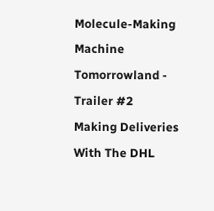Molecule-Making Machine
Tomorrowland - Trailer #2
Making Deliveries With The DHL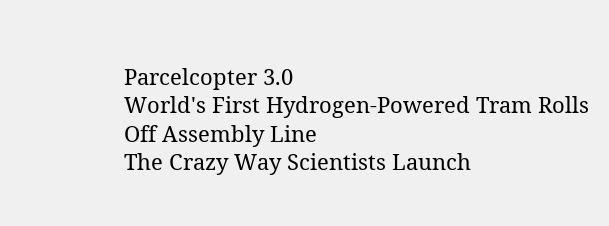Parcelcopter 3.0
World's First Hydrogen-Powered Tram Rolls Off Assembly Line
The Crazy Way Scientists Launch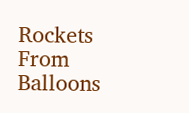Rockets From Balloons